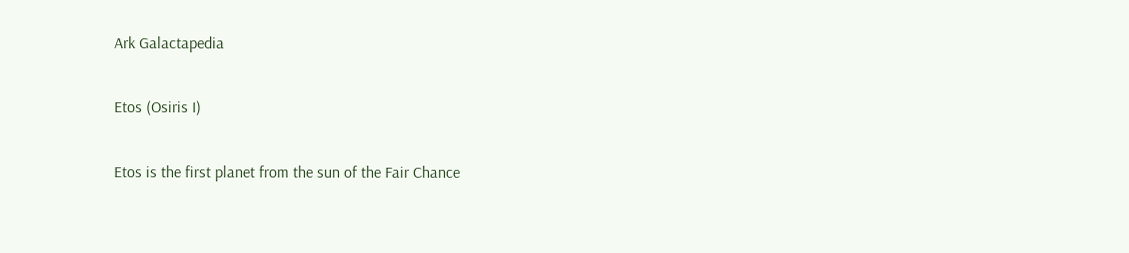Ark Galactapedia

Etos (Osiris I)

Etos is the first planet from the sun of the Fair Chance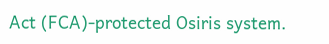Act (FCA)-protected Osiris system.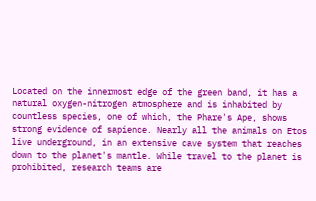Located on the innermost edge of the green band, it has a natural oxygen-nitrogen atmosphere and is inhabited by countless species, one of which, the Phare's Ape, shows strong evidence of sapience. Nearly all the animals on Etos live underground, in an extensive cave system that reaches down to the planet's mantle. While travel to the planet is prohibited, research teams are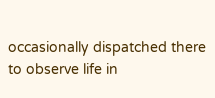occasionally dispatched there to observe life in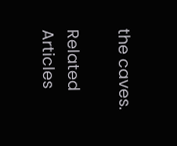the caves.

Related Articles